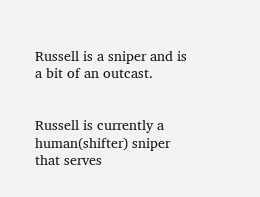Russell is a sniper and is a bit of an outcast.


Russell is currently a human(shifter) sniper that serves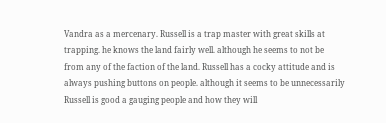Vandra as a mercenary. Russell is a trap master with great skills at trapping. he knows the land fairly well. although he seems to not be from any of the faction of the land. Russell has a cocky attitude and is always pushing buttons on people. although it seems to be unnecessarily Russell is good a gauging people and how they will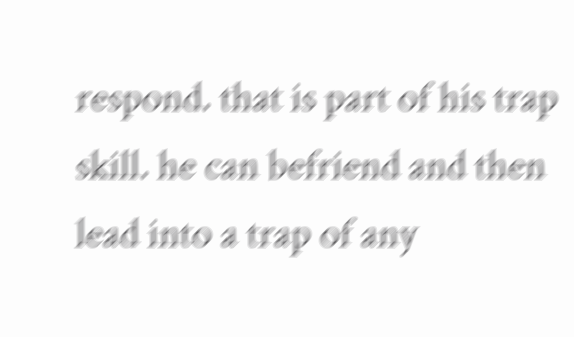respond. that is part of his trap skill. he can befriend and then lead into a trap of any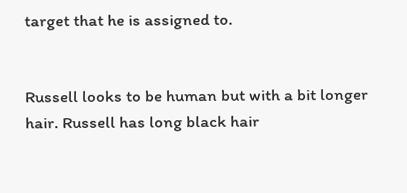target that he is assigned to.


Russell looks to be human but with a bit longer hair. Russell has long black hair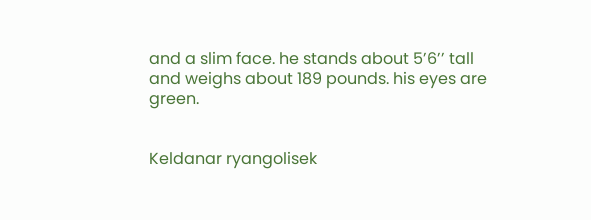and a slim face. he stands about 5’6’’ tall and weighs about 189 pounds. his eyes are green.


Keldanar ryangolisek